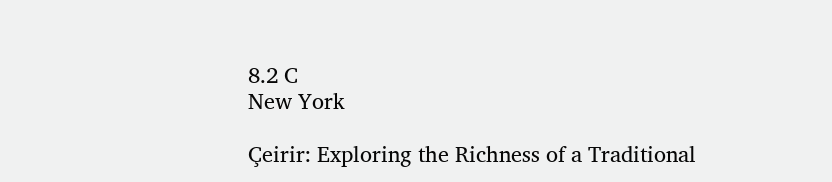8.2 C
New York

Çeirir: Exploring the Richness of a Traditional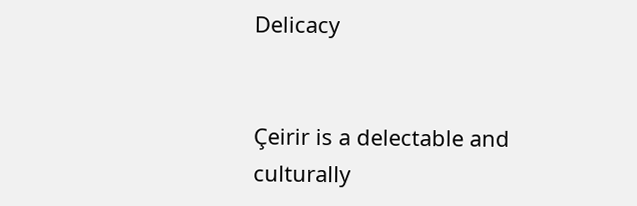Delicacy


Çeirir is a delectable and culturally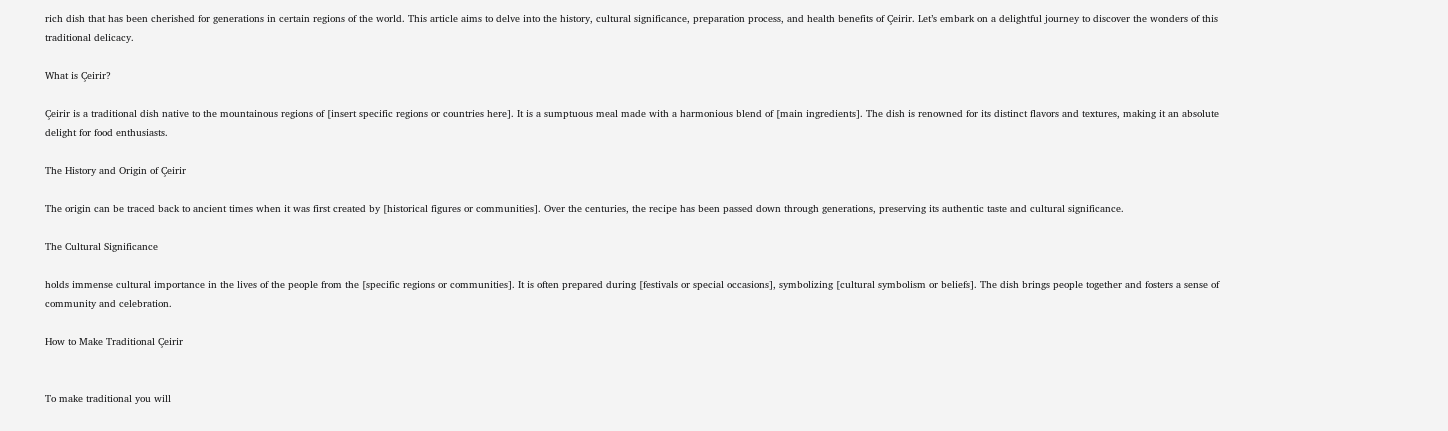rich dish that has been cherished for generations in certain regions of the world. This article aims to delve into the history, cultural significance, preparation process, and health benefits of Çeirir. Let’s embark on a delightful journey to discover the wonders of this traditional delicacy.

What is Çeirir?

Çeirir is a traditional dish native to the mountainous regions of [insert specific regions or countries here]. It is a sumptuous meal made with a harmonious blend of [main ingredients]. The dish is renowned for its distinct flavors and textures, making it an absolute delight for food enthusiasts.

The History and Origin of Çeirir

The origin can be traced back to ancient times when it was first created by [historical figures or communities]. Over the centuries, the recipe has been passed down through generations, preserving its authentic taste and cultural significance.

The Cultural Significance

holds immense cultural importance in the lives of the people from the [specific regions or communities]. It is often prepared during [festivals or special occasions], symbolizing [cultural symbolism or beliefs]. The dish brings people together and fosters a sense of community and celebration.

How to Make Traditional Çeirir


To make traditional you will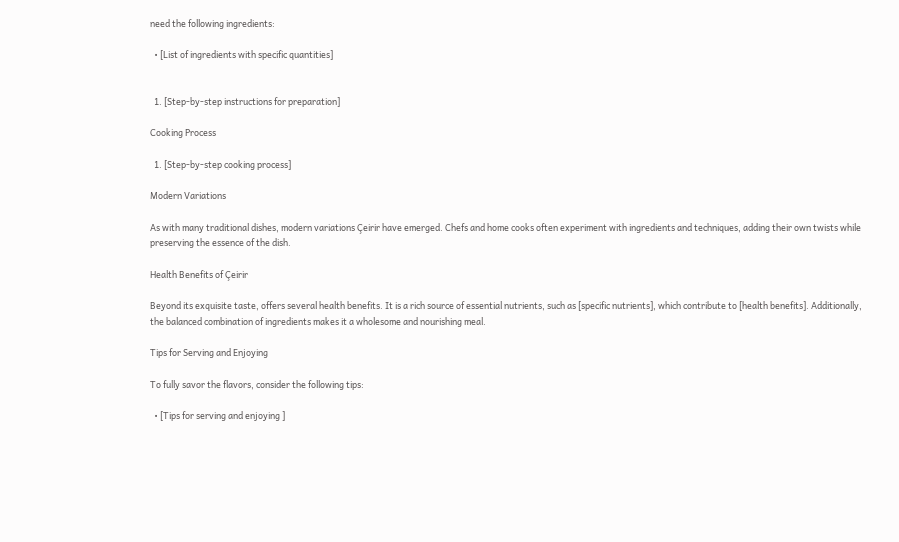need the following ingredients:

  • [List of ingredients with specific quantities]


  1. [Step-by-step instructions for preparation]

Cooking Process

  1. [Step-by-step cooking process]

Modern Variations

As with many traditional dishes, modern variations Çeirir have emerged. Chefs and home cooks often experiment with ingredients and techniques, adding their own twists while preserving the essence of the dish.

Health Benefits of Çeirir

Beyond its exquisite taste, offers several health benefits. It is a rich source of essential nutrients, such as [specific nutrients], which contribute to [health benefits]. Additionally, the balanced combination of ingredients makes it a wholesome and nourishing meal.

Tips for Serving and Enjoying

To fully savor the flavors, consider the following tips:

  • [Tips for serving and enjoying ]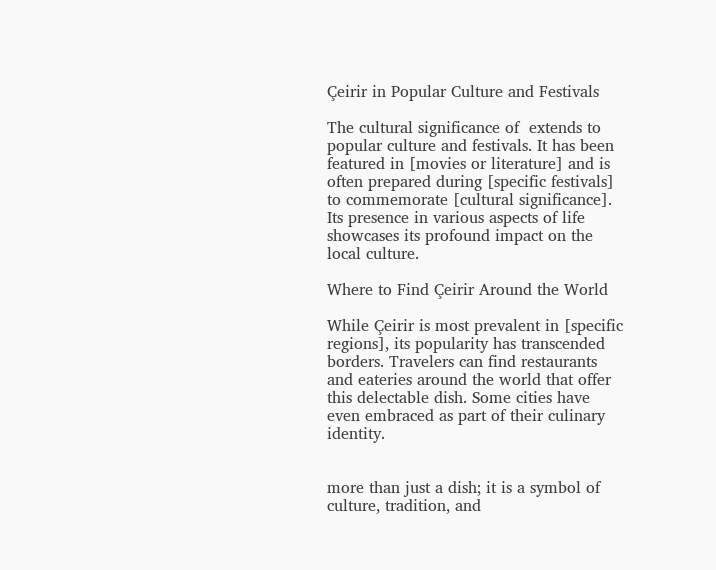Çeirir in Popular Culture and Festivals

The cultural significance of  extends to popular culture and festivals. It has been featured in [movies or literature] and is often prepared during [specific festivals] to commemorate [cultural significance]. Its presence in various aspects of life showcases its profound impact on the local culture.

Where to Find Çeirir Around the World

While Çeirir is most prevalent in [specific regions], its popularity has transcended borders. Travelers can find restaurants and eateries around the world that offer this delectable dish. Some cities have even embraced as part of their culinary identity.


more than just a dish; it is a symbol of culture, tradition, and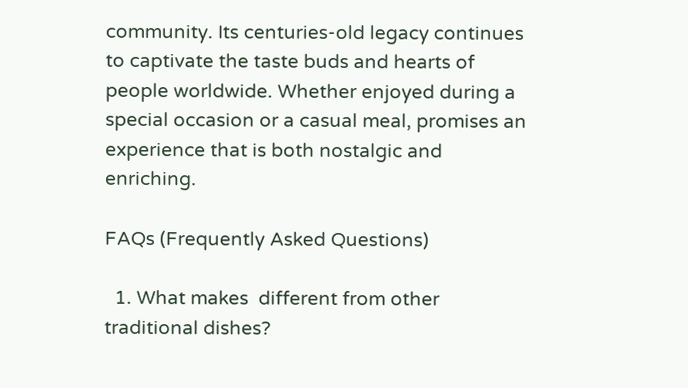community. Its centuries-old legacy continues to captivate the taste buds and hearts of people worldwide. Whether enjoyed during a special occasion or a casual meal, promises an experience that is both nostalgic and enriching.

FAQs (Frequently Asked Questions)

  1. What makes  different from other traditional dishes?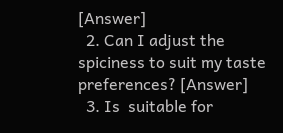[Answer]
  2. Can I adjust the spiciness to suit my taste preferences? [Answer]
  3. Is  suitable for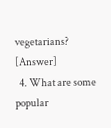vegetarians? [Answer]
  4. What are some popular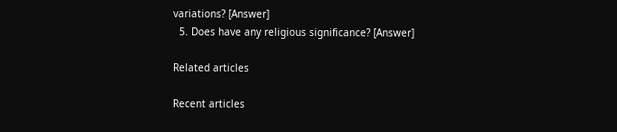variations? [Answer]
  5. Does have any religious significance? [Answer]

Related articles

Recent articles